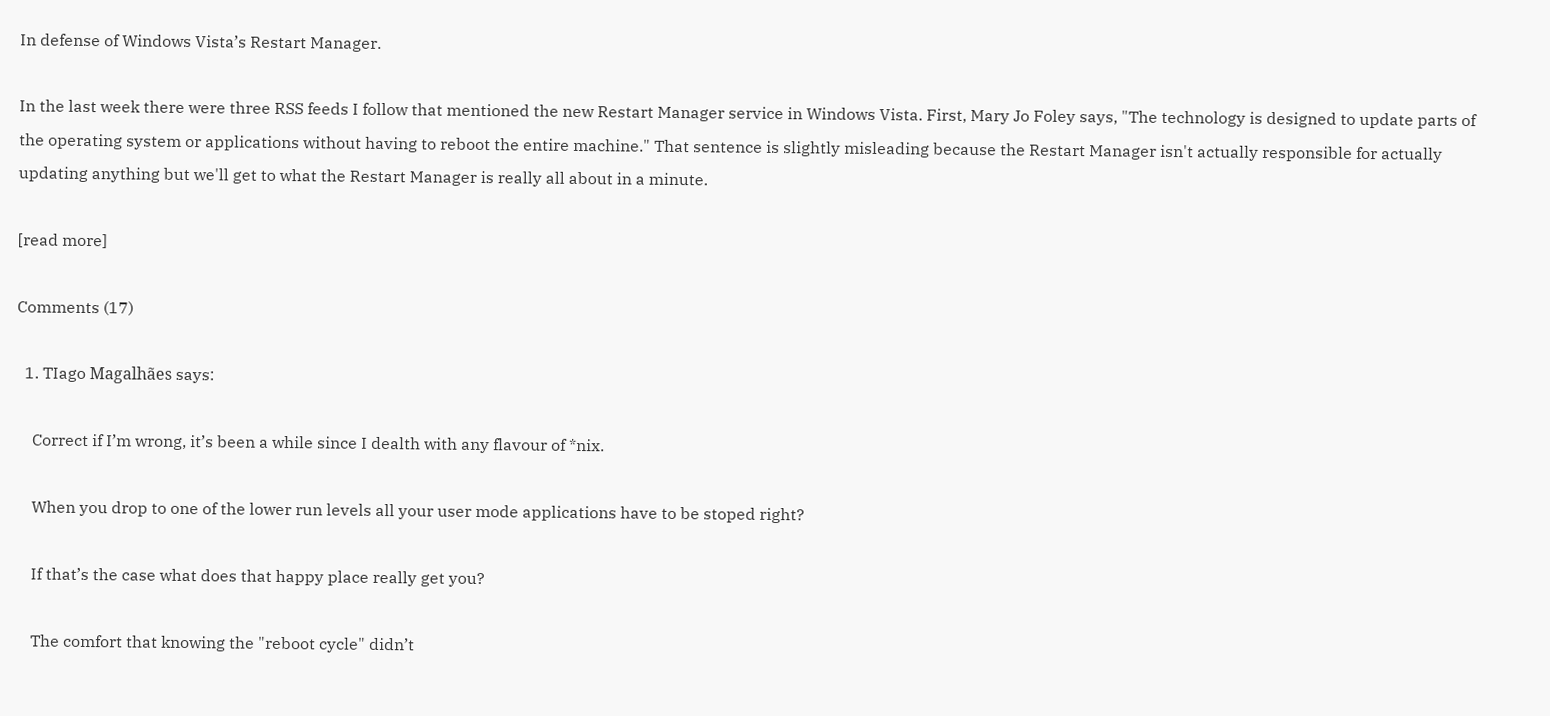In defense of Windows Vista’s Restart Manager.

In the last week there were three RSS feeds I follow that mentioned the new Restart Manager service in Windows Vista. First, Mary Jo Foley says, "The technology is designed to update parts of the operating system or applications without having to reboot the entire machine." That sentence is slightly misleading because the Restart Manager isn't actually responsible for actually updating anything but we'll get to what the Restart Manager is really all about in a minute.

[read more]

Comments (17)

  1. TIago Magalhães says:

    Correct if I’m wrong, it’s been a while since I dealth with any flavour of *nix.

    When you drop to one of the lower run levels all your user mode applications have to be stoped right?

    If that’s the case what does that happy place really get you?

    The comfort that knowing the "reboot cycle" didn’t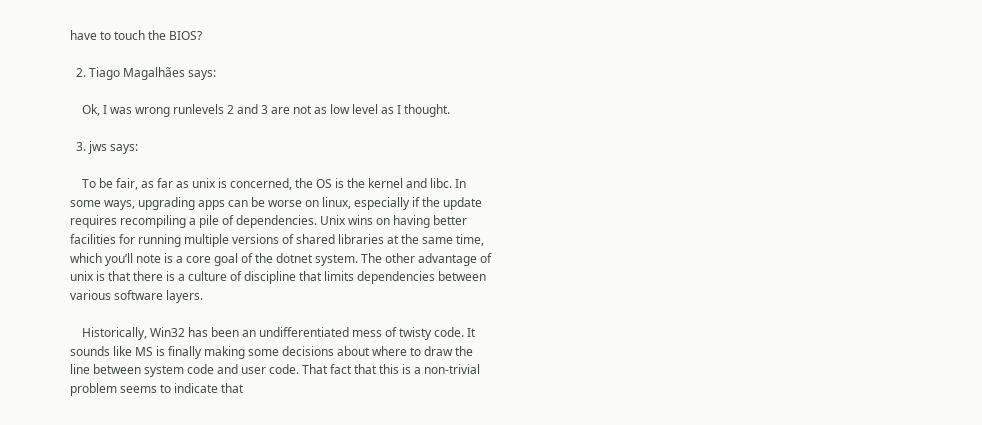have to touch the BIOS?

  2. Tiago Magalhães says:

    Ok, I was wrong runlevels 2 and 3 are not as low level as I thought.

  3. jws says:

    To be fair, as far as unix is concerned, the OS is the kernel and libc. In some ways, upgrading apps can be worse on linux, especially if the update requires recompiling a pile of dependencies. Unix wins on having better facilities for running multiple versions of shared libraries at the same time, which you’ll note is a core goal of the dotnet system. The other advantage of unix is that there is a culture of discipline that limits dependencies between various software layers.

    Historically, Win32 has been an undifferentiated mess of twisty code. It sounds like MS is finally making some decisions about where to draw the line between system code and user code. That fact that this is a non-trivial problem seems to indicate that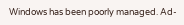Windows has been poorly managed. Ad-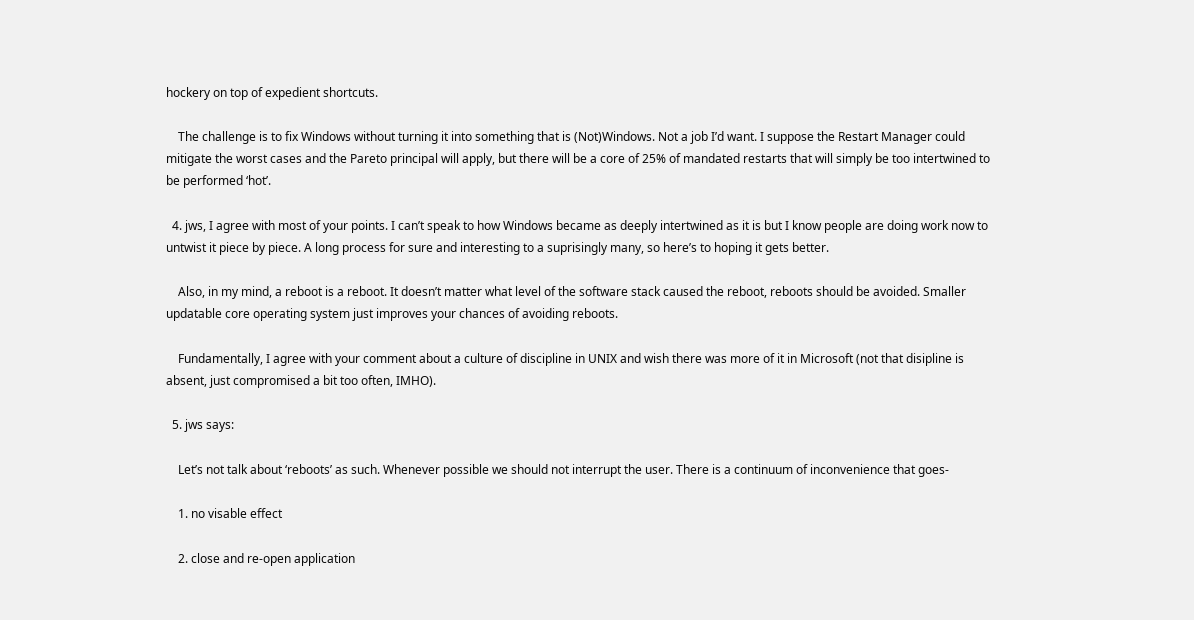hockery on top of expedient shortcuts.

    The challenge is to fix Windows without turning it into something that is (Not)Windows. Not a job I’d want. I suppose the Restart Manager could mitigate the worst cases and the Pareto principal will apply, but there will be a core of 25% of mandated restarts that will simply be too intertwined to be performed ‘hot’.

  4. jws, I agree with most of your points. I can’t speak to how Windows became as deeply intertwined as it is but I know people are doing work now to untwist it piece by piece. A long process for sure and interesting to a suprisingly many, so here’s to hoping it gets better.

    Also, in my mind, a reboot is a reboot. It doesn’t matter what level of the software stack caused the reboot, reboots should be avoided. Smaller updatable core operating system just improves your chances of avoiding reboots.

    Fundamentally, I agree with your comment about a culture of discipline in UNIX and wish there was more of it in Microsoft (not that disipline is absent, just compromised a bit too often, IMHO).

  5. jws says:

    Let’s not talk about ‘reboots’ as such. Whenever possible we should not interrupt the user. There is a continuum of inconvenience that goes-

    1. no visable effect

    2. close and re-open application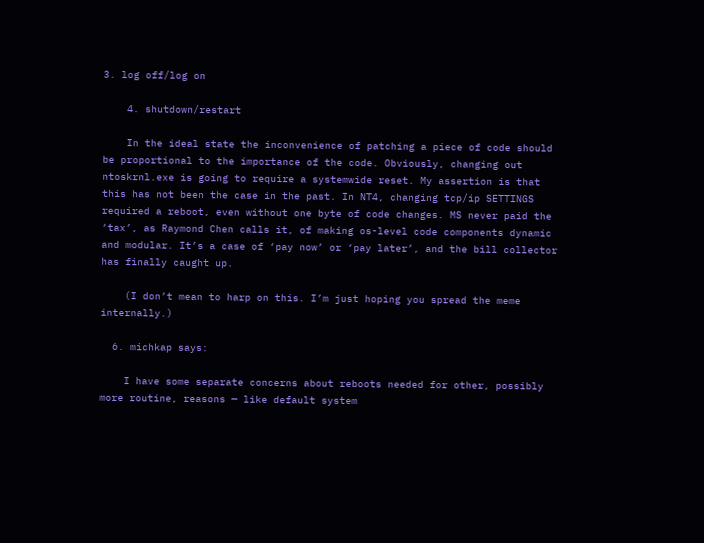3. log off/log on

    4. shutdown/restart

    In the ideal state the inconvenience of patching a piece of code should be proportional to the importance of the code. Obviously, changing out ntoskrnl.exe is going to require a systemwide reset. My assertion is that this has not been the case in the past. In NT4, changing tcp/ip SETTINGS required a reboot, even without one byte of code changes. MS never paid the ‘tax’, as Raymond Chen calls it, of making os-level code components dynamic and modular. It’s a case of ‘pay now’ or ‘pay later’, and the bill collector has finally caught up.

    (I don’t mean to harp on this. I’m just hoping you spread the meme internally.)

  6. michkap says:

    I have some separate concerns about reboots needed for other, possibly more routine, reasons — like default system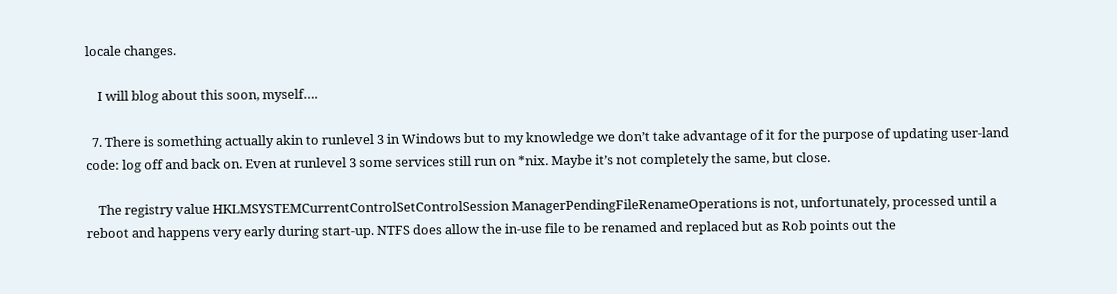locale changes.

    I will blog about this soon, myself….

  7. There is something actually akin to runlevel 3 in Windows but to my knowledge we don’t take advantage of it for the purpose of updating user-land code: log off and back on. Even at runlevel 3 some services still run on *nix. Maybe it’s not completely the same, but close.

    The registry value HKLMSYSTEMCurrentControlSetControlSession ManagerPendingFileRenameOperations is not, unfortunately, processed until a reboot and happens very early during start-up. NTFS does allow the in-use file to be renamed and replaced but as Rob points out the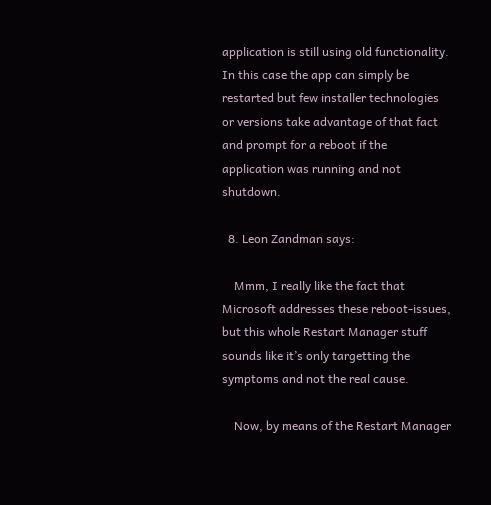application is still using old functionality. In this case the app can simply be restarted but few installer technologies or versions take advantage of that fact and prompt for a reboot if the application was running and not shutdown.

  8. Leon Zandman says:

    Mmm, I really like the fact that Microsoft addresses these reboot-issues, but this whole Restart Manager stuff sounds like it’s only targetting the symptoms and not the real cause.

    Now, by means of the Restart Manager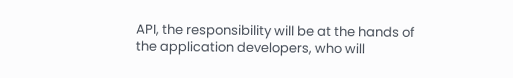API, the responsibility will be at the hands of the application developers, who will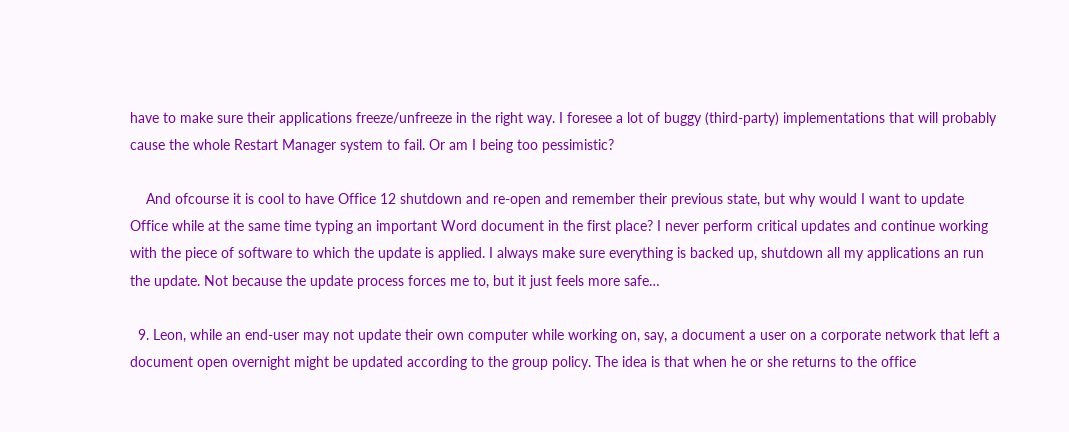have to make sure their applications freeze/unfreeze in the right way. I foresee a lot of buggy (third-party) implementations that will probably cause the whole Restart Manager system to fail. Or am I being too pessimistic?

    And ofcourse it is cool to have Office 12 shutdown and re-open and remember their previous state, but why would I want to update Office while at the same time typing an important Word document in the first place? I never perform critical updates and continue working with the piece of software to which the update is applied. I always make sure everything is backed up, shutdown all my applications an run the update. Not because the update process forces me to, but it just feels more safe…

  9. Leon, while an end-user may not update their own computer while working on, say, a document a user on a corporate network that left a document open overnight might be updated according to the group policy. The idea is that when he or she returns to the office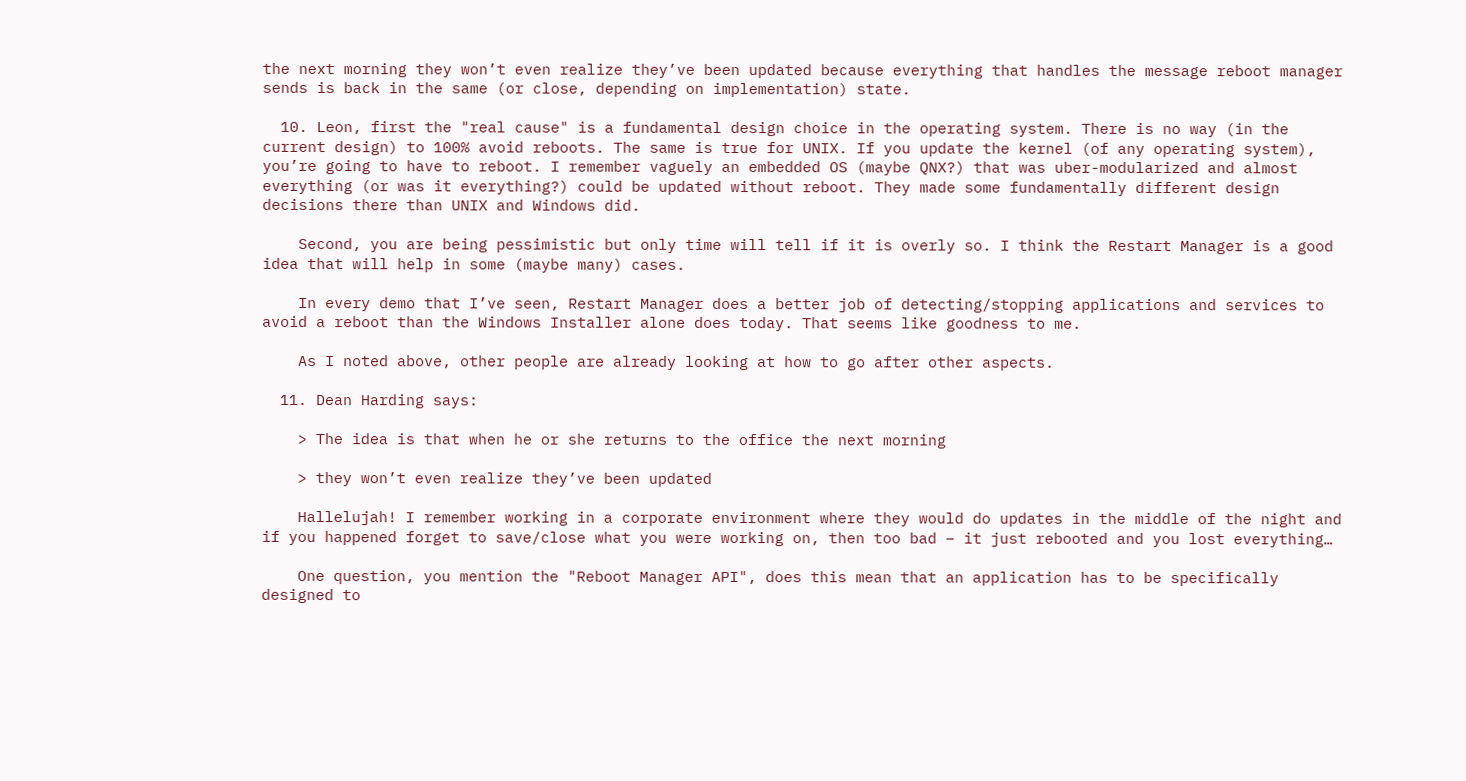the next morning they won’t even realize they’ve been updated because everything that handles the message reboot manager sends is back in the same (or close, depending on implementation) state.

  10. Leon, first the "real cause" is a fundamental design choice in the operating system. There is no way (in the current design) to 100% avoid reboots. The same is true for UNIX. If you update the kernel (of any operating system), you’re going to have to reboot. I remember vaguely an embedded OS (maybe QNX?) that was uber-modularized and almost everything (or was it everything?) could be updated without reboot. They made some fundamentally different design decisions there than UNIX and Windows did.

    Second, you are being pessimistic but only time will tell if it is overly so. I think the Restart Manager is a good idea that will help in some (maybe many) cases.

    In every demo that I’ve seen, Restart Manager does a better job of detecting/stopping applications and services to avoid a reboot than the Windows Installer alone does today. That seems like goodness to me.

    As I noted above, other people are already looking at how to go after other aspects.

  11. Dean Harding says:

    > The idea is that when he or she returns to the office the next morning

    > they won’t even realize they’ve been updated

    Hallelujah! I remember working in a corporate environment where they would do updates in the middle of the night and if you happened forget to save/close what you were working on, then too bad – it just rebooted and you lost everything…

    One question, you mention the "Reboot Manager API", does this mean that an application has to be specifically designed to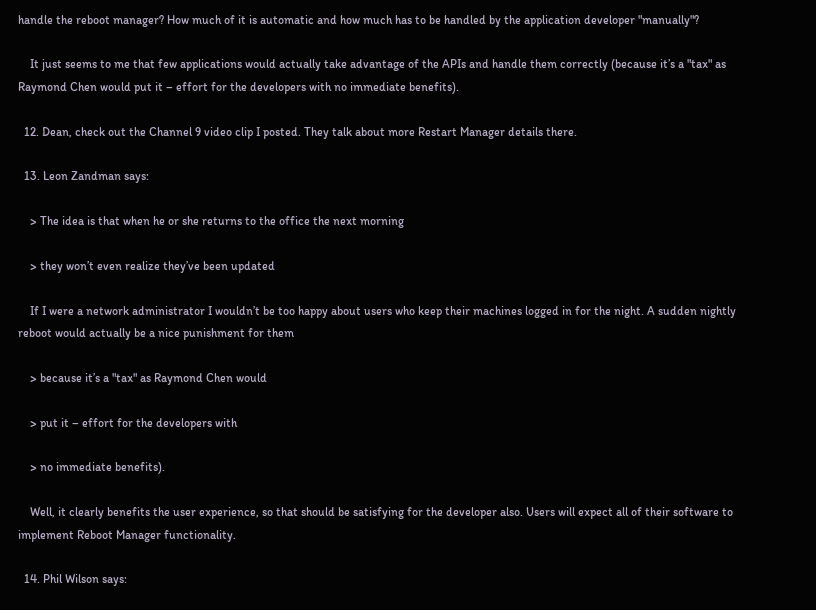handle the reboot manager? How much of it is automatic and how much has to be handled by the application developer "manually"?

    It just seems to me that few applications would actually take advantage of the APIs and handle them correctly (because it’s a "tax" as Raymond Chen would put it – effort for the developers with no immediate benefits).

  12. Dean, check out the Channel 9 video clip I posted. They talk about more Restart Manager details there.

  13. Leon Zandman says:

    > The idea is that when he or she returns to the office the next morning

    > they won’t even realize they’ve been updated

    If I were a network administrator I wouldn’t be too happy about users who keep their machines logged in for the night. A sudden nightly reboot would actually be a nice punishment for them

    > because it’s a "tax" as Raymond Chen would

    > put it – effort for the developers with

    > no immediate benefits).

    Well, it clearly benefits the user experience, so that should be satisfying for the developer also. Users will expect all of their software to implement Reboot Manager functionality.

  14. Phil Wilson says: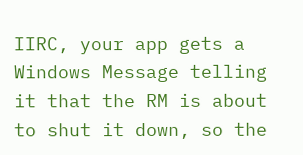IIRC, your app gets a Windows Message telling it that the RM is about to shut it down, so the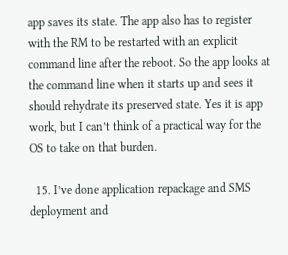app saves its state. The app also has to register with the RM to be restarted with an explicit command line after the reboot. So the app looks at the command line when it starts up and sees it should rehydrate its preserved state. Yes it is app work, but I can’t think of a practical way for the OS to take on that burden.

  15. I’ve done application repackage and SMS deployment and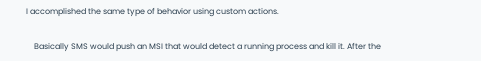I accomplished the same type of behavior using custom actions.

    Basically SMS would push an MSI that would detect a running process and kill it. After the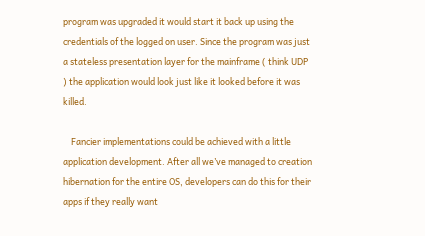program was upgraded it would start it back up using the credentials of the logged on user. Since the program was just a stateless presentation layer for the mainframe ( think UDP ) the application would look just like it looked before it was killed.

    Fancier implementations could be achieved with a little application development. After all we’ve managed to creation hibernation for the entire OS, developers can do this for their apps if they really want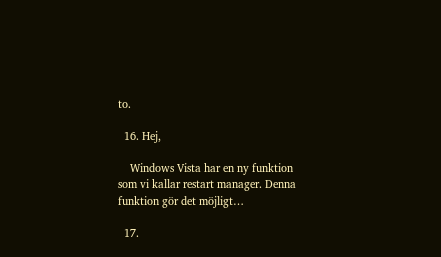to.

  16. Hej,

    Windows Vista har en ny funktion som vi kallar restart manager. Denna funktion gör det möjligt…

  17.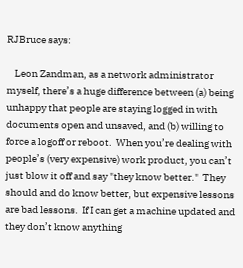RJBruce says:

    Leon Zandman, as a network administrator myself, there’s a huge difference between (a) being unhappy that people are staying logged in with documents open and unsaved, and (b) willing to force a logoff or reboot.  When you’re dealing with people’s (very expensive) work product, you can’t just blow it off and say "they know better."  They should and do know better, but expensive lessons are bad lessons.  If I can get a machine updated and they don’t know anything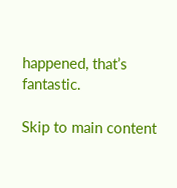happened, that’s fantastic.

Skip to main content